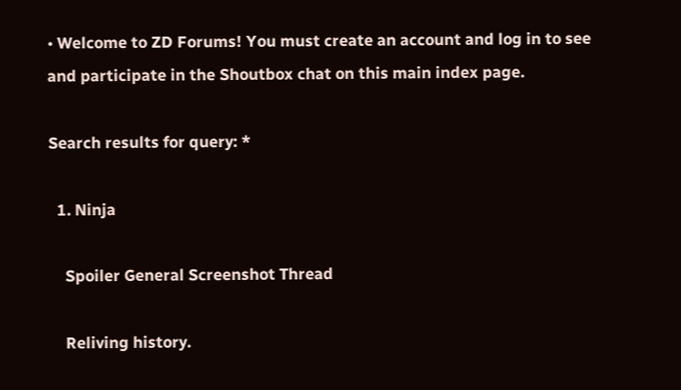• Welcome to ZD Forums! You must create an account and log in to see and participate in the Shoutbox chat on this main index page.

Search results for query: *

  1. Ninja

    Spoiler General Screenshot Thread

    Reliving history.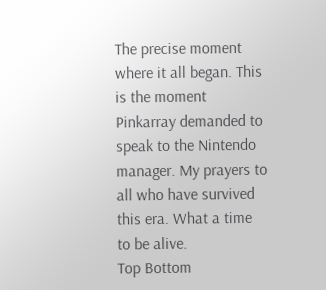The precise moment where it all began. This is the moment Pinkarray demanded to speak to the Nintendo manager. My prayers to all who have survived this era. What a time to be alive.
Top Bottom